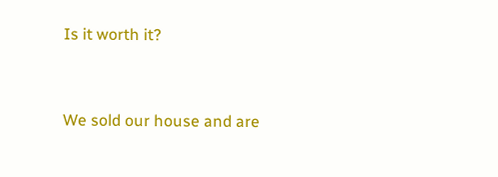Is it worth it?


We sold our house and are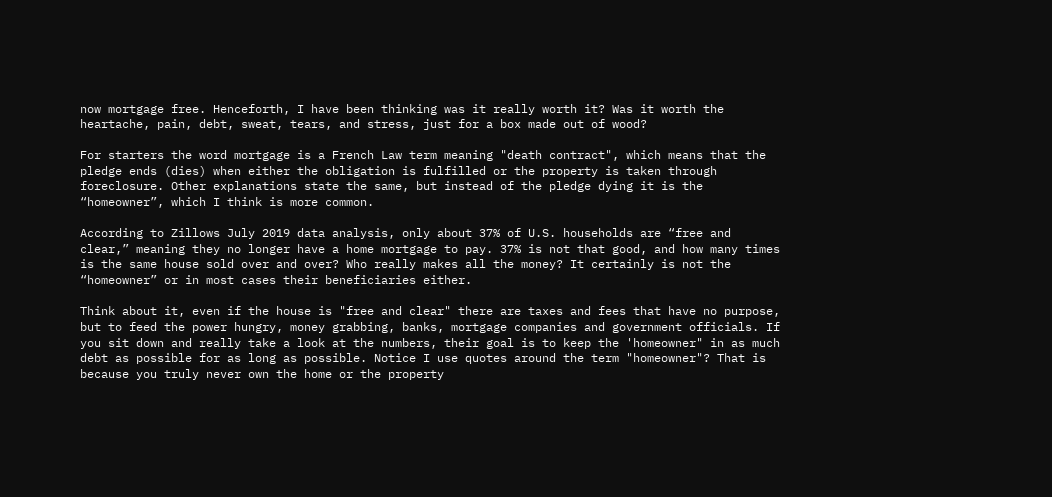now mortgage free. Henceforth, I have been thinking was it really worth it? Was it worth the heartache, pain, debt, sweat, tears, and stress, just for a box made out of wood?

For starters the word mortgage is a French Law term meaning "death contract", which means that the pledge ends (dies) when either the obligation is fulfilled or the property is taken through foreclosure. Other explanations state the same, but instead of the pledge dying it is the “homeowner”, which I think is more common.

According to Zillows July 2019 data analysis, only about 37% of U.S. households are “free and clear,” meaning they no longer have a home mortgage to pay. 37% is not that good, and how many times is the same house sold over and over? Who really makes all the money? It certainly is not the “homeowner” or in most cases their beneficiaries either.

Think about it, even if the house is "free and clear" there are taxes and fees that have no purpose, but to feed the power hungry, money grabbing, banks, mortgage companies and government officials. If you sit down and really take a look at the numbers, their goal is to keep the 'homeowner" in as much debt as possible for as long as possible. Notice I use quotes around the term "homeowner"? That is because you truly never own the home or the property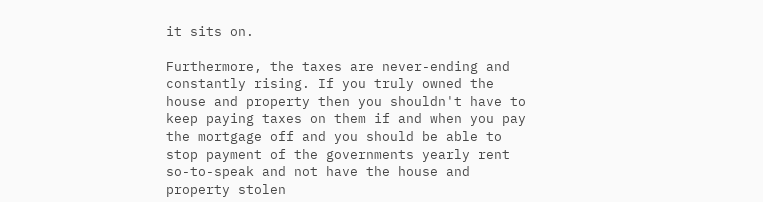it sits on.

Furthermore, the taxes are never-ending and constantly rising. If you truly owned the house and property then you shouldn't have to keep paying taxes on them if and when you pay the mortgage off and you should be able to stop payment of the governments yearly rent so-to-speak and not have the house and property stolen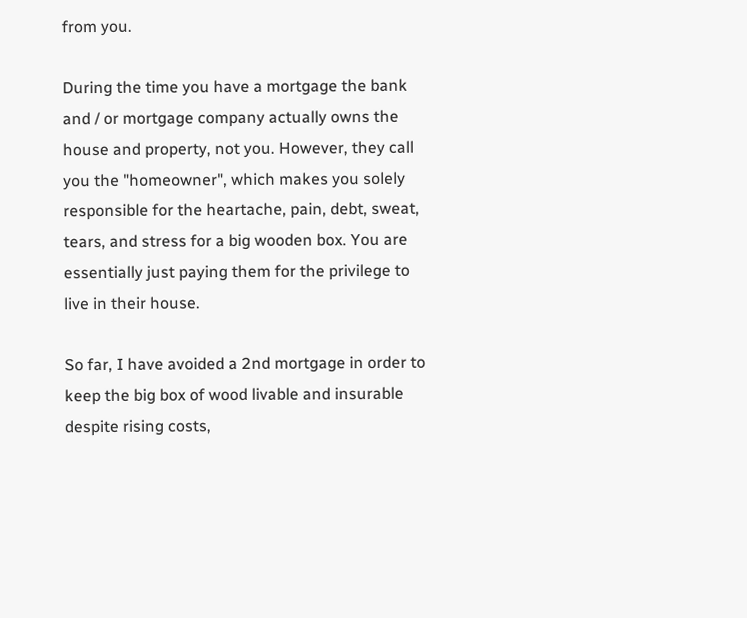from you.

During the time you have a mortgage the bank and / or mortgage company actually owns the house and property, not you. However, they call you the "homeowner", which makes you solely responsible for the heartache, pain, debt, sweat, tears, and stress for a big wooden box. You are essentially just paying them for the privilege to live in their house.

So far, I have avoided a 2nd mortgage in order to keep the big box of wood livable and insurable despite rising costs,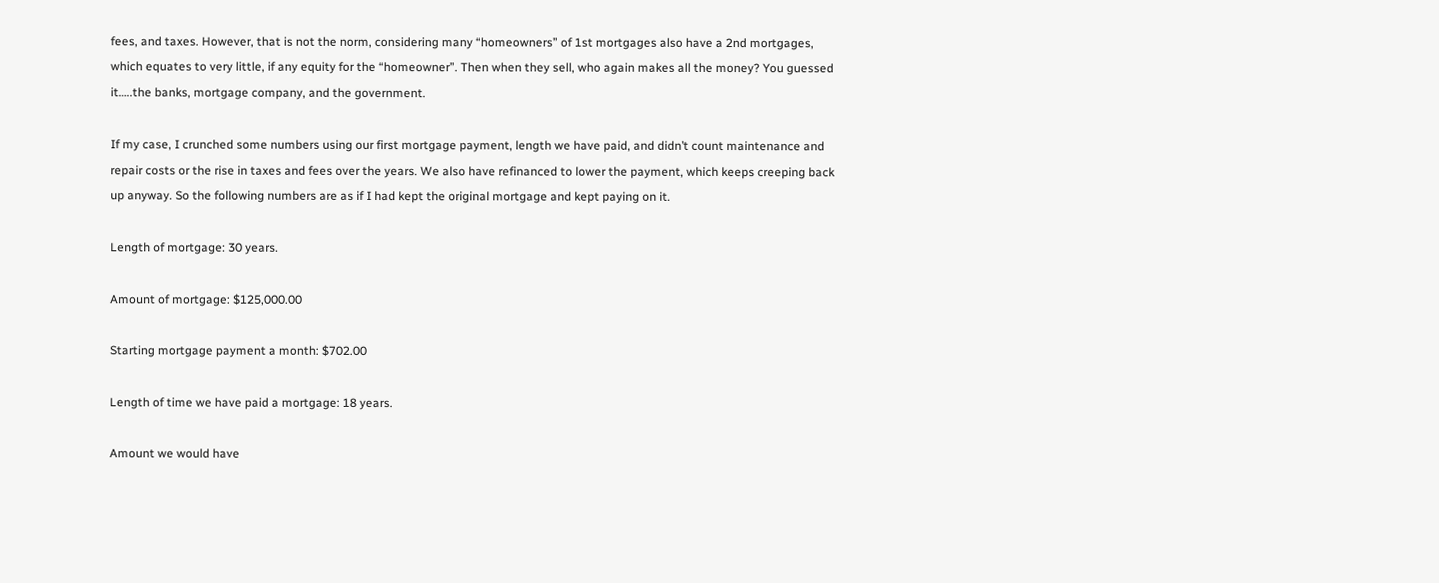fees, and taxes. However, that is not the norm, considering many “homeowners” of 1st mortgages also have a 2nd mortgages, which equates to very little, if any equity for the “homeowner”. Then when they sell, who again makes all the money? You guessed it…..the banks, mortgage company, and the government.

If my case, I crunched some numbers using our first mortgage payment, length we have paid, and didn’t count maintenance and repair costs or the rise in taxes and fees over the years. We also have refinanced to lower the payment, which keeps creeping back up anyway. So the following numbers are as if I had kept the original mortgage and kept paying on it.

Length of mortgage: 30 years.

Amount of mortgage: $125,000.00

Starting mortgage payment a month: $702.00

Length of time we have paid a mortgage: 18 years.

Amount we would have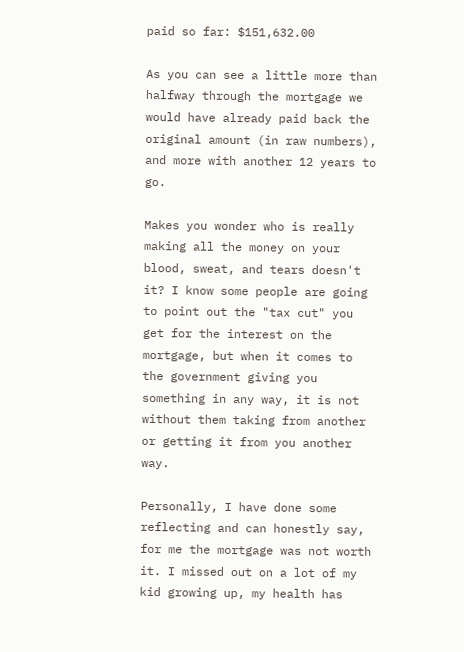paid so far: $151,632.00

As you can see a little more than halfway through the mortgage we would have already paid back the original amount (in raw numbers), and more with another 12 years to go.

Makes you wonder who is really making all the money on your blood, sweat, and tears doesn't it? I know some people are going to point out the "tax cut" you get for the interest on the mortgage, but when it comes to the government giving you something in any way, it is not without them taking from another or getting it from you another way.

Personally, I have done some reflecting and can honestly say, for me the mortgage was not worth it. I missed out on a lot of my kid growing up, my health has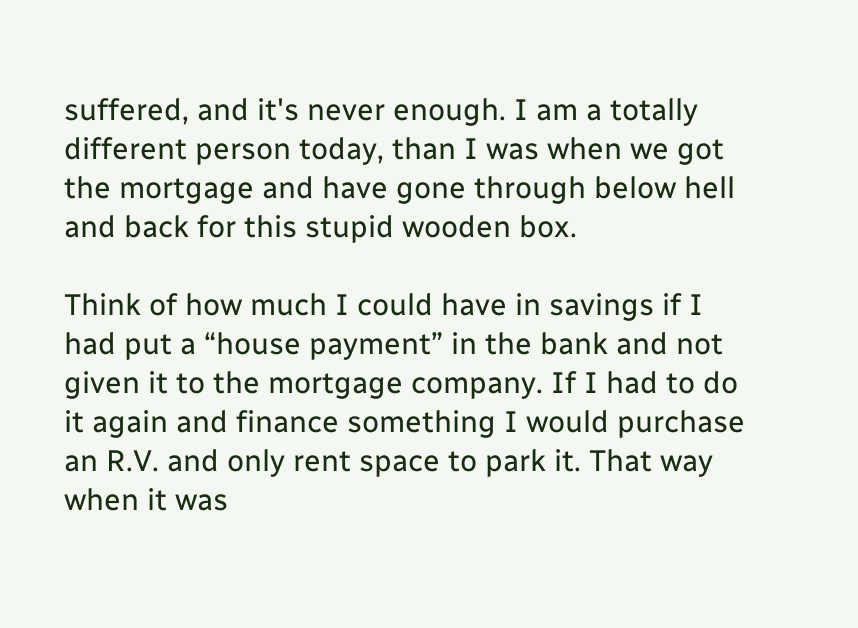suffered, and it's never enough. I am a totally different person today, than I was when we got the mortgage and have gone through below hell and back for this stupid wooden box.

Think of how much I could have in savings if I had put a “house payment” in the bank and not given it to the mortgage company. If I had to do it again and finance something I would purchase an R.V. and only rent space to park it. That way when it was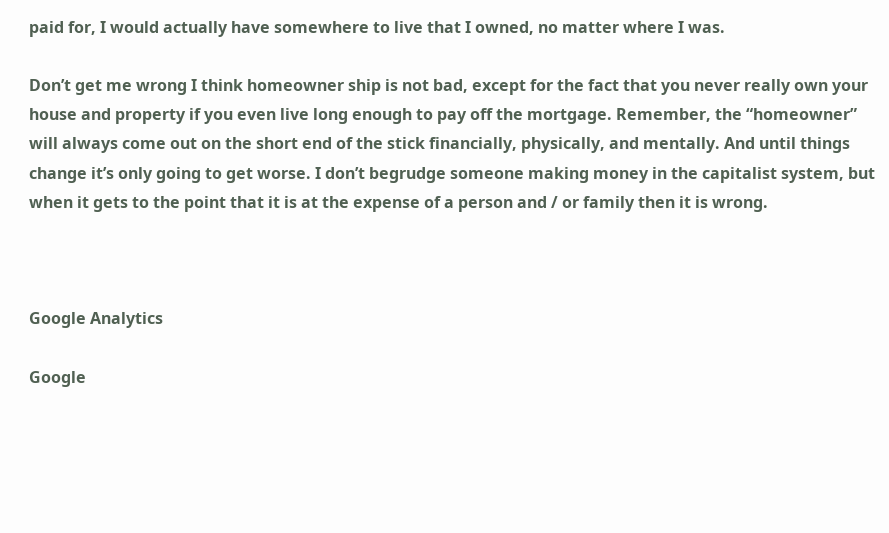paid for, I would actually have somewhere to live that I owned, no matter where I was.

Don’t get me wrong I think homeowner ship is not bad, except for the fact that you never really own your house and property if you even live long enough to pay off the mortgage. Remember, the “homeowner” will always come out on the short end of the stick financially, physically, and mentally. And until things change it’s only going to get worse. I don’t begrudge someone making money in the capitalist system, but when it gets to the point that it is at the expense of a person and / or family then it is wrong.



Google Analytics

Google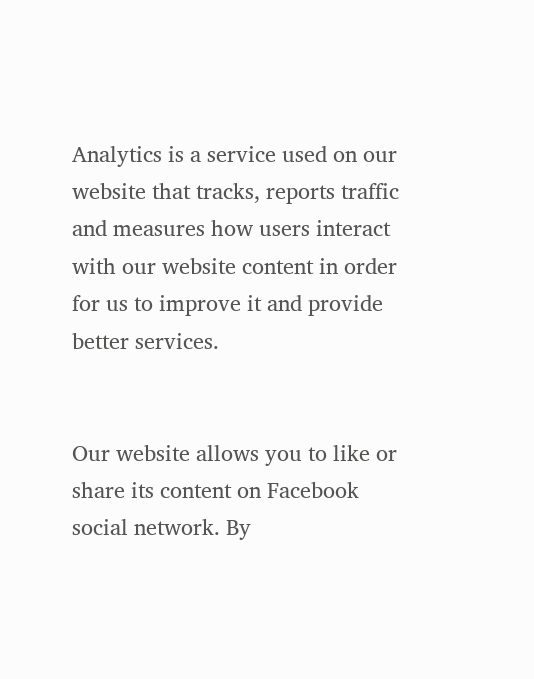Analytics is a service used on our website that tracks, reports traffic and measures how users interact with our website content in order for us to improve it and provide better services.


Our website allows you to like or share its content on Facebook social network. By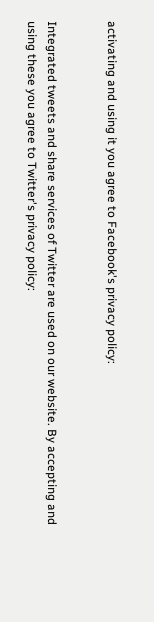activating and using it you agree to Facebook's privacy policy:


Integrated tweets and share services of Twitter are used on our website. By accepting and using these you agree to Twitter's privacy policy: